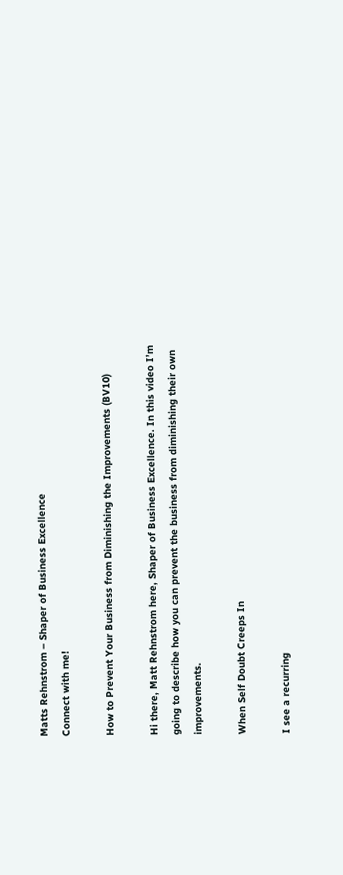Matts Rehnstrom – Shaper of Business Excellence
Connect with me!

How to Prevent Your Business from Diminishing the Improvements (BV10)

Hi there, Matt Rehnstrom here, Shaper of Business Excellence. In this video I’m going to describe how you can prevent the business from diminishing their own improvements.

When Self Doubt Creeps In

I see a recurring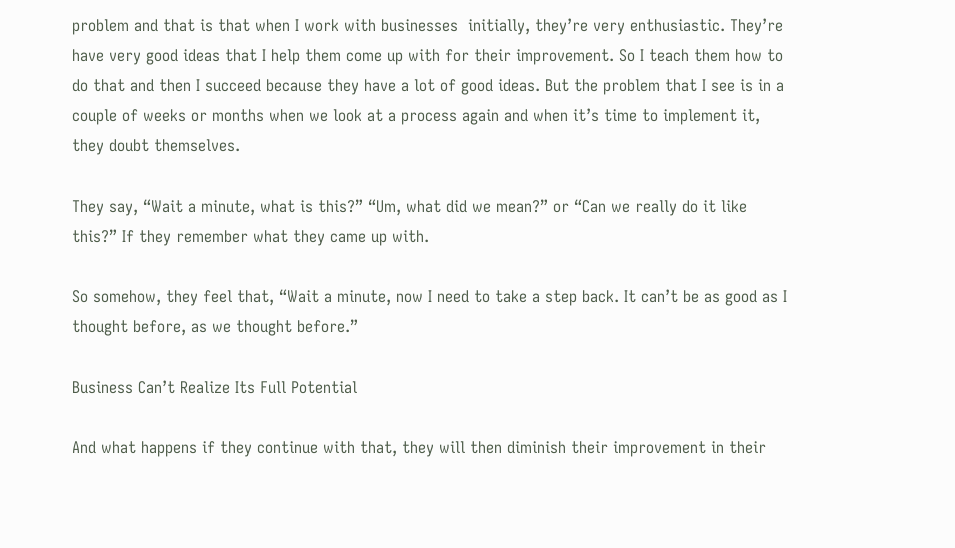problem and that is that when I work with businesses  initially, they’re very enthusiastic. They’re have very good ideas that I help them come up with for their improvement. So I teach them how to do that and then I succeed because they have a lot of good ideas. But the problem that I see is in a couple of weeks or months when we look at a process again and when it’s time to implement it, they doubt themselves.

They say, “Wait a minute, what is this?” “Um, what did we mean?” or “Can we really do it like this?” If they remember what they came up with.

So somehow, they feel that, “Wait a minute, now I need to take a step back. It can’t be as good as I thought before, as we thought before.”

Business Can’t Realize Its Full Potential

And what happens if they continue with that, they will then diminish their improvement in their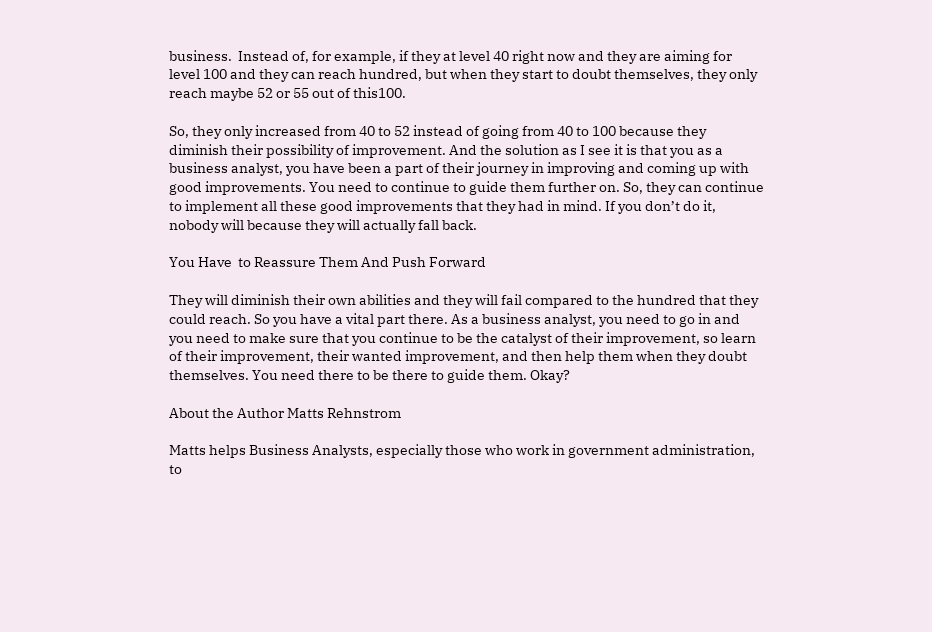business.  Instead of, for example, if they at level 40 right now and they are aiming for level 100 and they can reach hundred, but when they start to doubt themselves, they only reach maybe 52 or 55 out of this100.

So, they only increased from 40 to 52 instead of going from 40 to 100 because they diminish their possibility of improvement. And the solution as I see it is that you as a business analyst, you have been a part of their journey in improving and coming up with good improvements. You need to continue to guide them further on. So, they can continue to implement all these good improvements that they had in mind. If you don’t do it, nobody will because they will actually fall back.

You Have  to Reassure Them And Push Forward

They will diminish their own abilities and they will fail compared to the hundred that they could reach. So you have a vital part there. As a business analyst, you need to go in and you need to make sure that you continue to be the catalyst of their improvement, so learn of their improvement, their wanted improvement, and then help them when they doubt themselves. You need there to be there to guide them. Okay?

About the Author Matts Rehnstrom

Matts helps Business Analysts, especially those who work in government administration, to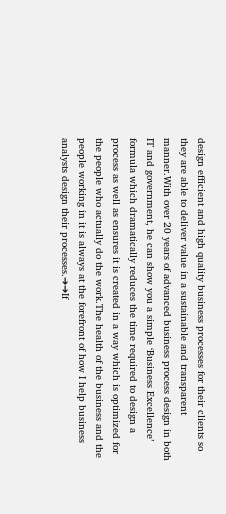design efficient and high quality business processes for their clients so they are able to deliver value in a sustainable and transparent manner.With over 20 years of advanced business process design in both IT and government, he can show you a simple ‘Business Excellence’ formula which dramatically reduces the time required to design a process as well as ensures it is created in a way which is optimized for the people who actually do the work.The health of the business and the people working in it is always at the forefront of how I help business analysts design their processes.➔➔If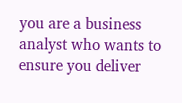you are a business analyst who wants to ensure you deliver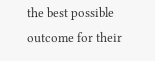the best possible outcome for their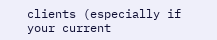clients (especially if your current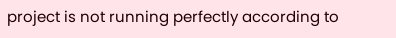project is not running perfectly according to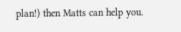plan!) then Matts can help you.